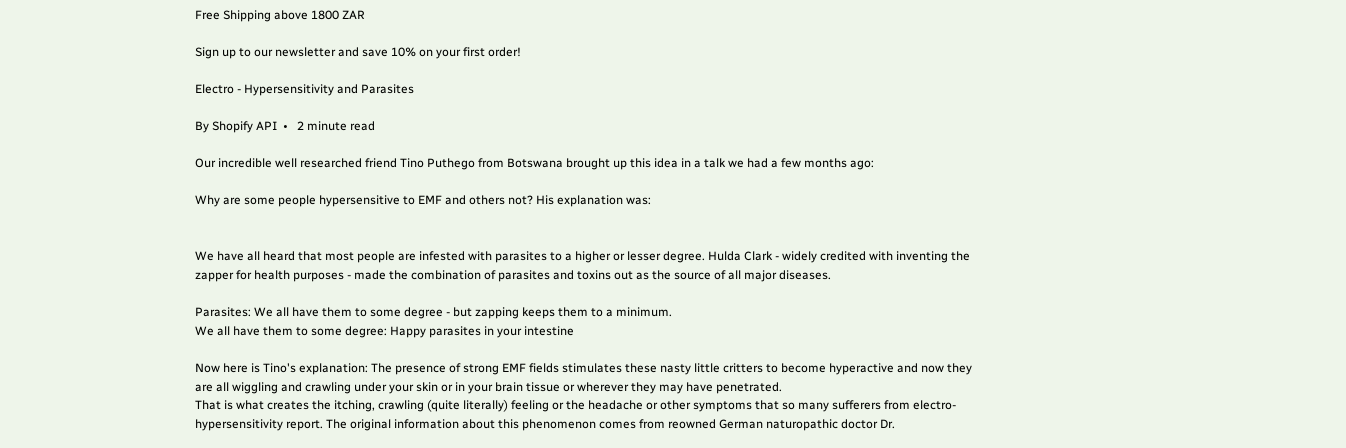Free Shipping above 1800 ZAR

Sign up to our newsletter and save 10% on your first order!

Electro - Hypersensitivity and Parasites

By Shopify API  •   2 minute read

Our incredible well researched friend Tino Puthego from Botswana brought up this idea in a talk we had a few months ago:

Why are some people hypersensitive to EMF and others not? His explanation was:


We have all heard that most people are infested with parasites to a higher or lesser degree. Hulda Clark - widely credited with inventing the zapper for health purposes - made the combination of parasites and toxins out as the source of all major diseases.

Parasites: We all have them to some degree - but zapping keeps them to a minimum.
We all have them to some degree: Happy parasites in your intestine

Now here is Tino's explanation: The presence of strong EMF fields stimulates these nasty little critters to become hyperactive and now they are all wiggling and crawling under your skin or in your brain tissue or wherever they may have penetrated.
That is what creates the itching, crawling (quite literally) feeling or the headache or other symptoms that so many sufferers from electro-hypersensitivity report. The original information about this phenomenon comes from reowned German naturopathic doctor Dr.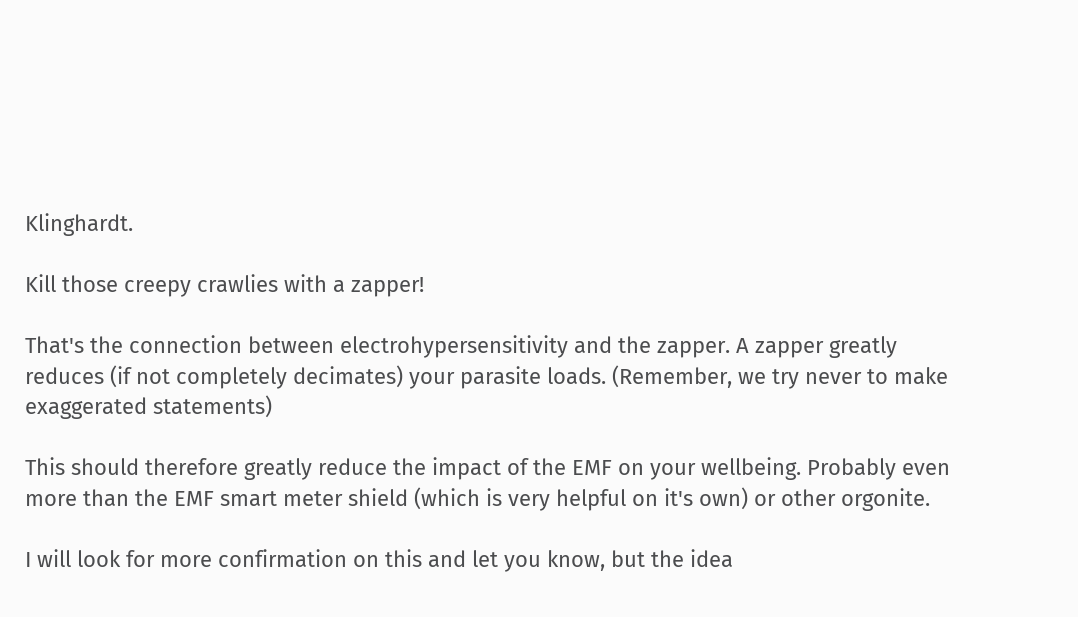Klinghardt.

Kill those creepy crawlies with a zapper!

That's the connection between electrohypersensitivity and the zapper. A zapper greatly reduces (if not completely decimates) your parasite loads. (Remember, we try never to make exaggerated statements)

This should therefore greatly reduce the impact of the EMF on your wellbeing. Probably even more than the EMF smart meter shield (which is very helpful on it's own) or other orgonite.

I will look for more confirmation on this and let you know, but the idea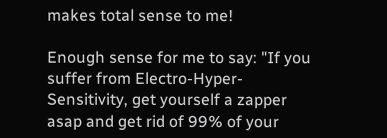makes total sense to me!

Enough sense for me to say: "If you suffer from Electro-Hyper-Sensitivity, get yourself a zapper asap and get rid of 99% of your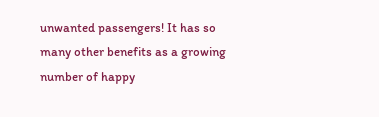unwanted passengers! It has so many other benefits as a growing number of happy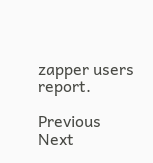zapper users report.

Previous Next